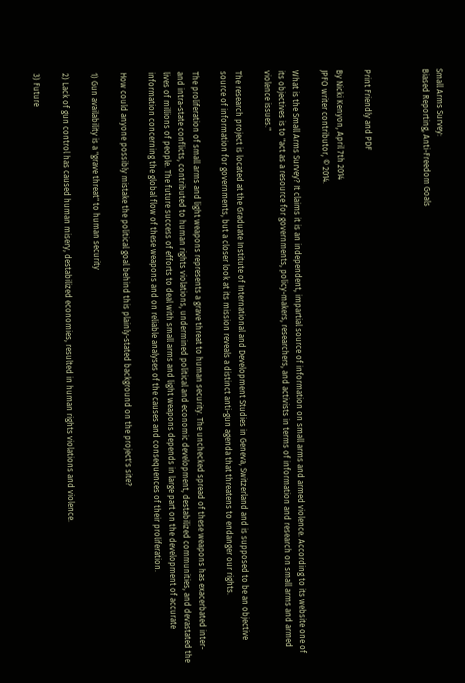Small Arms Survey:
Biased Reporting, Anti-Freedom Goals



Print Friendly and PDF

By Nicki Kenyon, April 7th 2014
JPFO writer contributor, © 2014.

What is the Small Arms Survey? It claims it is an independent, impartial source of information on small arms and armed violence. According to its website one of its objectives is to "act as a resource for governments, policy-makers, researchers, and activists in terms of information and research on small arms and armed violence issues."

The research project is located at the Graduate Institute of International and Development Studies in Geneva, Switzerland and is supposed to be an objective source of information for governments, but a closer look at its mission reveals a distinct anti-gun agenda that threatens to endanger our rights.

The proliferation of small arms and light weapons represents a grave threat to human security. The unchecked spread of these weapons has exacerbated inter- and intra-state conflicts, contributed to human rights violations, undermined political and economic development, destabilized communities, and devastated the lives of millions of people. The future success of efforts to deal with small arms and light weapons depends in large part on the development of accurate information concerning the global flow of these weapons and on reliable analyses of the causes and consequences of their proliferation.

How could anyone possibly mistake the political goal behind this plainly-stated background on the project's site?

1) Gun availability is a "grave threat" to human security

2) Lack of gun control has caused human misery, destabilized economies, resulted in human rights violations and violence.

3) Future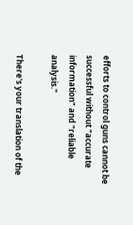efforts to control guns cannot be successful without "accurate information" and "reliable analysis."

There's your translation of the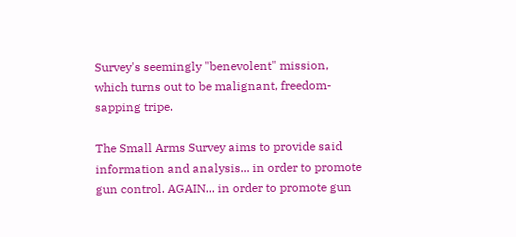Survey's seemingly "benevolent" mission, which turns out to be malignant, freedom-sapping tripe.

The Small Arms Survey aims to provide said information and analysis... in order to promote gun control. AGAIN... in order to promote gun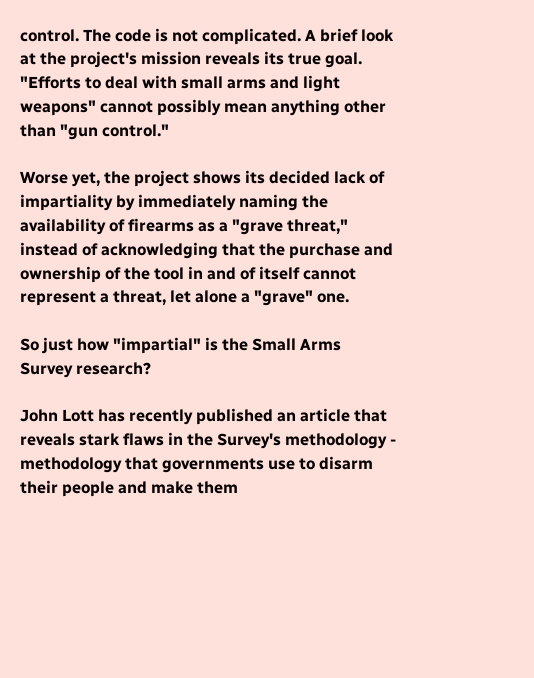control. The code is not complicated. A brief look at the project's mission reveals its true goal. "Efforts to deal with small arms and light weapons" cannot possibly mean anything other than "gun control."

Worse yet, the project shows its decided lack of impartiality by immediately naming the availability of firearms as a "grave threat," instead of acknowledging that the purchase and ownership of the tool in and of itself cannot represent a threat, let alone a "grave" one.

So just how "impartial" is the Small Arms Survey research?

John Lott has recently published an article that reveals stark flaws in the Survey's methodology - methodology that governments use to disarm their people and make them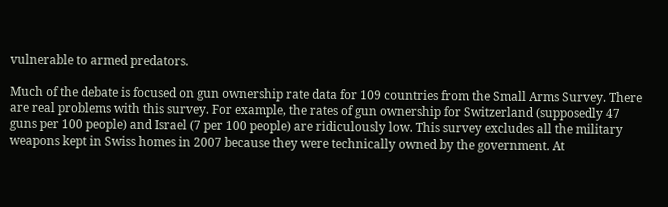vulnerable to armed predators.

Much of the debate is focused on gun ownership rate data for 109 countries from the Small Arms Survey. There are real problems with this survey. For example, the rates of gun ownership for Switzerland (supposedly 47 guns per 100 people) and Israel (7 per 100 people) are ridiculously low. This survey excludes all the military weapons kept in Swiss homes in 2007 because they were technically owned by the government. At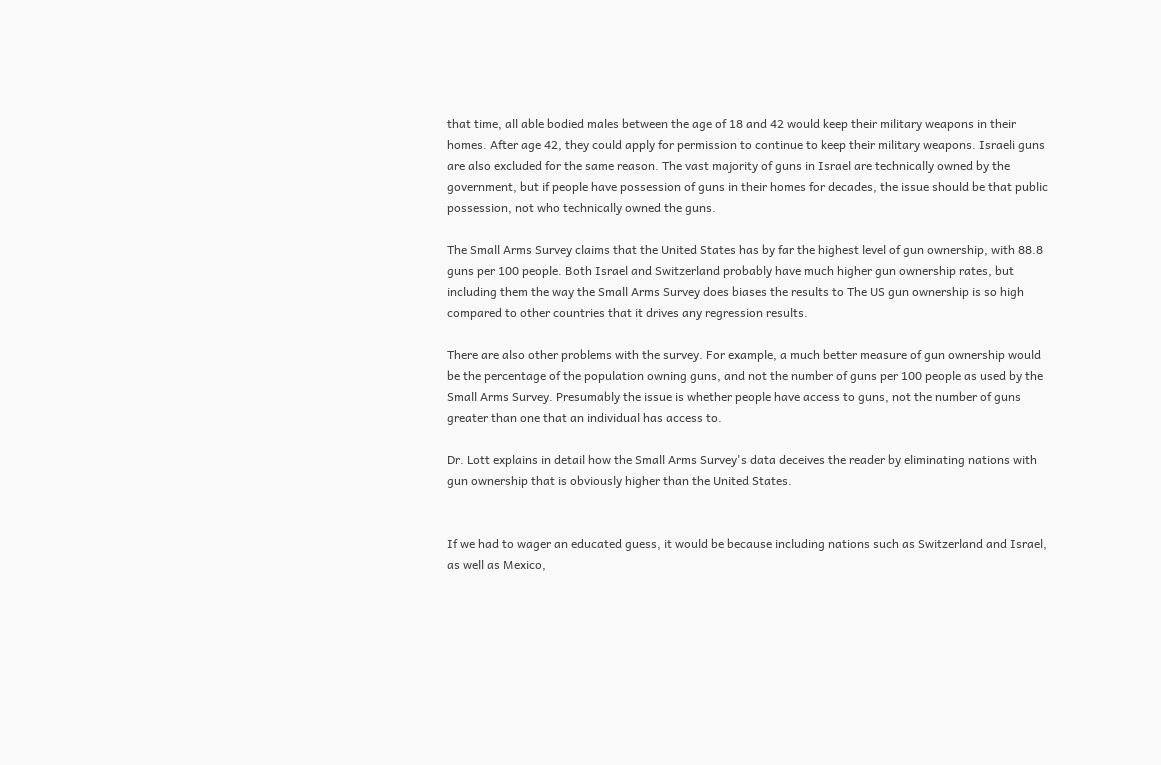that time, all able bodied males between the age of 18 and 42 would keep their military weapons in their homes. After age 42, they could apply for permission to continue to keep their military weapons. Israeli guns are also excluded for the same reason. The vast majority of guns in Israel are technically owned by the government, but if people have possession of guns in their homes for decades, the issue should be that public possession, not who technically owned the guns.

The Small Arms Survey claims that the United States has by far the highest level of gun ownership, with 88.8 guns per 100 people. Both Israel and Switzerland probably have much higher gun ownership rates, but including them the way the Small Arms Survey does biases the results to The US gun ownership is so high compared to other countries that it drives any regression results.

There are also other problems with the survey. For example, a much better measure of gun ownership would be the percentage of the population owning guns, and not the number of guns per 100 people as used by the Small Arms Survey. Presumably the issue is whether people have access to guns, not the number of guns greater than one that an individual has access to.

Dr. Lott explains in detail how the Small Arms Survey's data deceives the reader by eliminating nations with gun ownership that is obviously higher than the United States.


If we had to wager an educated guess, it would be because including nations such as Switzerland and Israel, as well as Mexico,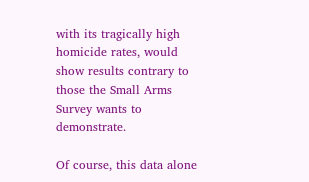with its tragically high homicide rates, would show results contrary to those the Small Arms Survey wants to demonstrate.

Of course, this data alone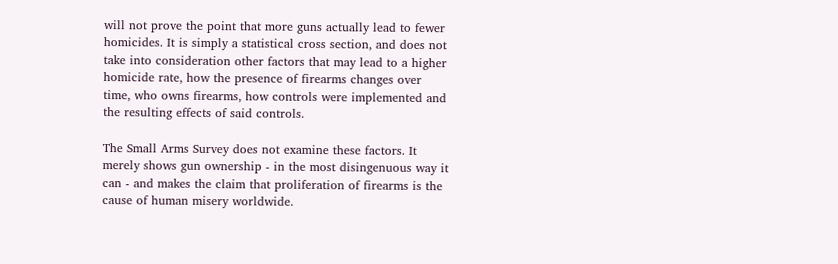will not prove the point that more guns actually lead to fewer homicides. It is simply a statistical cross section, and does not take into consideration other factors that may lead to a higher homicide rate, how the presence of firearms changes over time, who owns firearms, how controls were implemented and the resulting effects of said controls.

The Small Arms Survey does not examine these factors. It merely shows gun ownership - in the most disingenuous way it can - and makes the claim that proliferation of firearms is the cause of human misery worldwide.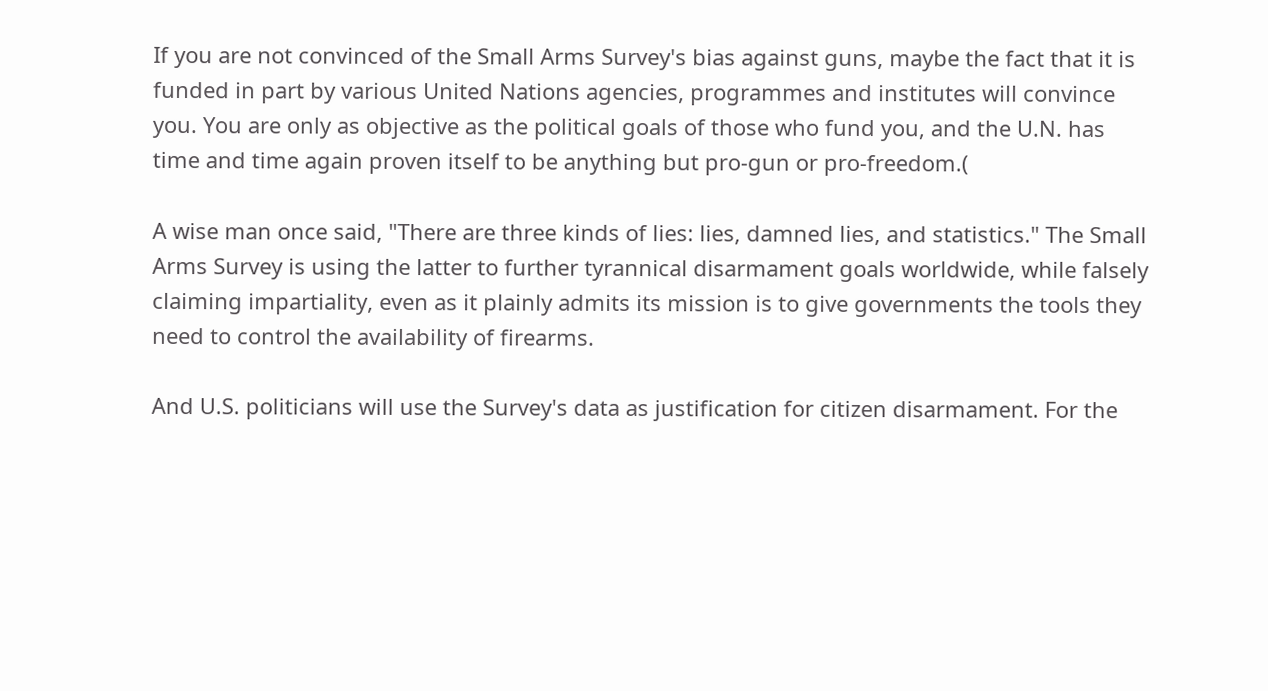If you are not convinced of the Small Arms Survey's bias against guns, maybe the fact that it is funded in part by various United Nations agencies, programmes and institutes will convince you. You are only as objective as the political goals of those who fund you, and the U.N. has time and time again proven itself to be anything but pro-gun or pro-freedom.(

A wise man once said, "There are three kinds of lies: lies, damned lies, and statistics." The Small Arms Survey is using the latter to further tyrannical disarmament goals worldwide, while falsely claiming impartiality, even as it plainly admits its mission is to give governments the tools they need to control the availability of firearms.

And U.S. politicians will use the Survey's data as justification for citizen disarmament. For the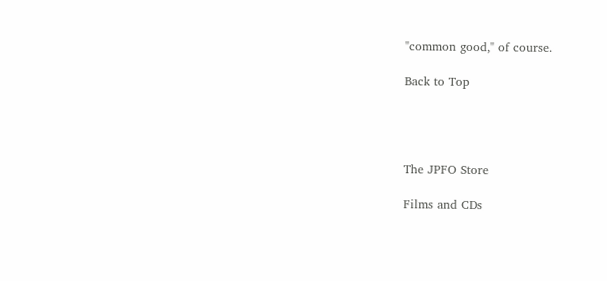"common good," of course.

Back to Top




The JPFO Store

Films and CDs